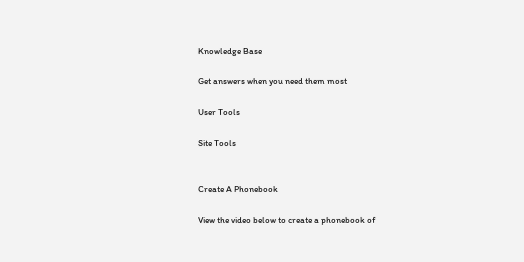Knowledge Base

Get answers when you need them most

User Tools

Site Tools


Create A Phonebook

View the video below to create a phonebook of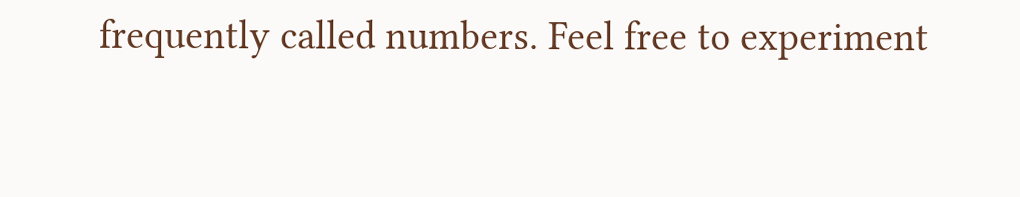frequently called numbers. Feel free to experiment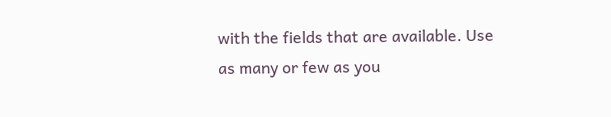with the fields that are available. Use as many or few as you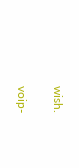wish.

voip-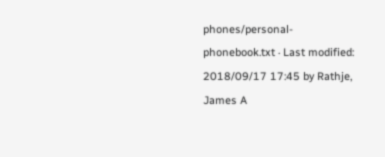phones/personal-phonebook.txt · Last modified: 2018/09/17 17:45 by Rathje, James A